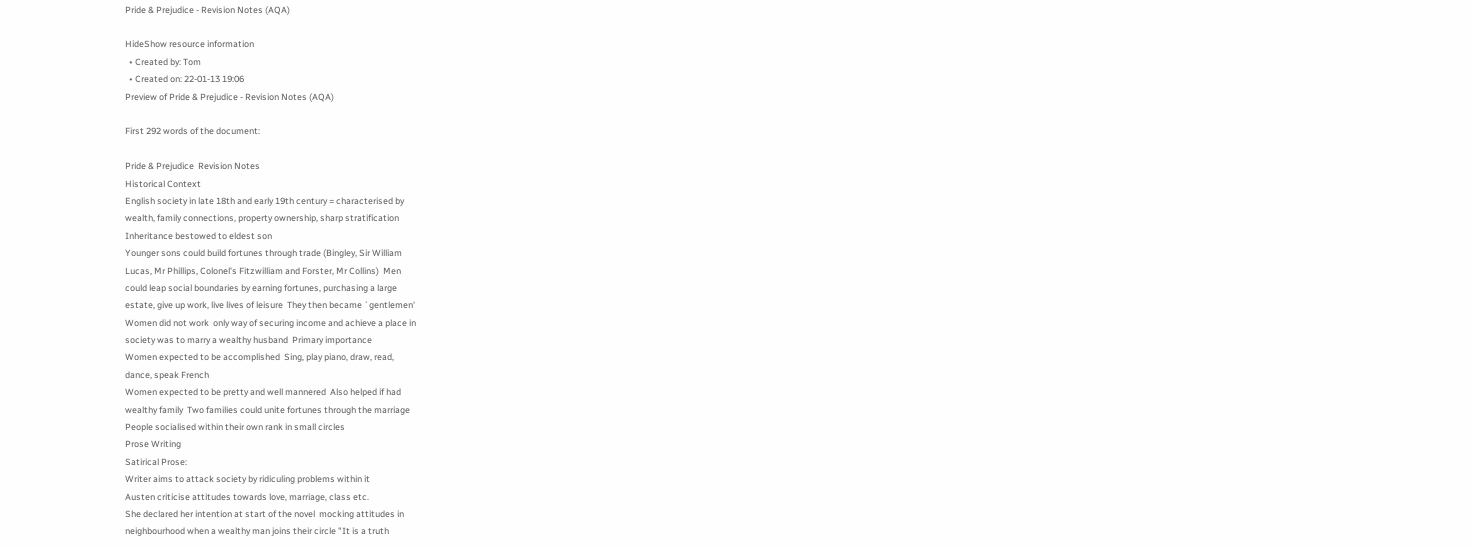Pride & Prejudice - Revision Notes (AQA)

HideShow resource information
  • Created by: Tom
  • Created on: 22-01-13 19:06
Preview of Pride & Prejudice - Revision Notes (AQA)

First 292 words of the document:

Pride & Prejudice  Revision Notes
Historical Context
English society in late 18th and early 19th century = characterised by
wealth, family connections, property ownership, sharp stratification
Inheritance bestowed to eldest son
Younger sons could build fortunes through trade (Bingley, Sir William
Lucas, Mr Phillips, Colonel's Fitzwilliam and Forster, Mr Collins)  Men
could leap social boundaries by earning fortunes, purchasing a large
estate, give up work, live lives of leisure  They then became `gentlemen'
Women did not work  only way of securing income and achieve a place in
society was to marry a wealthy husband  Primary importance
Women expected to be accomplished  Sing, play piano, draw, read,
dance, speak French
Women expected to be pretty and well mannered  Also helped if had
wealthy family  Two families could unite fortunes through the marriage
People socialised within their own rank in small circles
Prose Writing
Satirical Prose:
Writer aims to attack society by ridiculing problems within it
Austen criticise attitudes towards love, marriage, class etc.
She declared her intention at start of the novel  mocking attitudes in
neighbourhood when a wealthy man joins their circle "It is a truth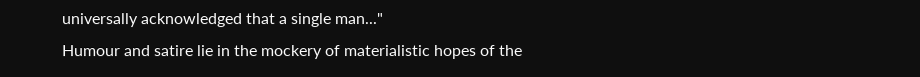universally acknowledged that a single man..."
Humour and satire lie in the mockery of materialistic hopes of the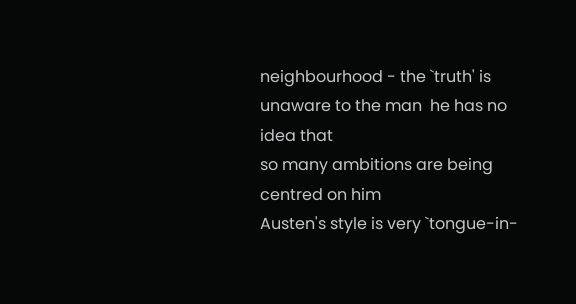neighbourhood - the `truth' is unaware to the man  he has no idea that
so many ambitions are being centred on him
Austen's style is very `tongue-in-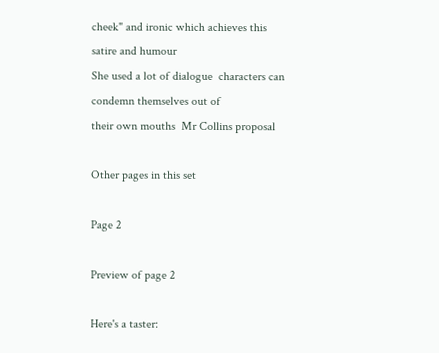cheek" and ironic which achieves this
satire and humour
She used a lot of dialogue  characters can condemn themselves out of
their own mouths  Mr Collins proposal

Other pages in this set

Page 2

Preview of page 2

Here's a taster: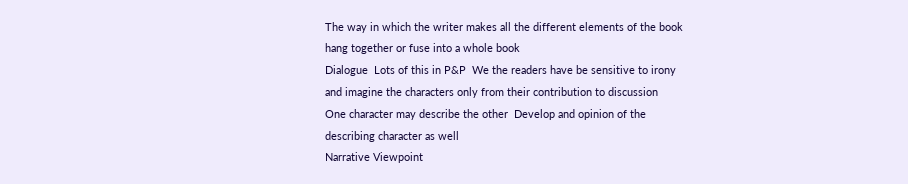The way in which the writer makes all the different elements of the book
hang together or fuse into a whole book
Dialogue  Lots of this in P&P  We the readers have be sensitive to irony
and imagine the characters only from their contribution to discussion
One character may describe the other  Develop and opinion of the
describing character as well
Narrative Viewpoint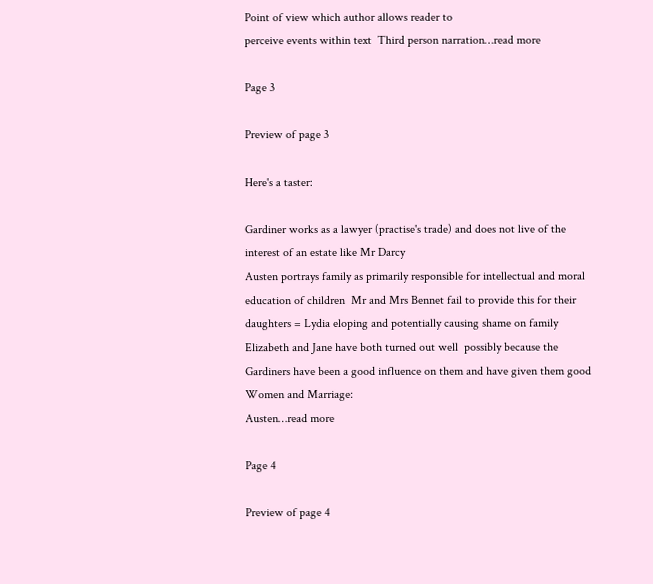Point of view which author allows reader to
perceive events within text  Third person narration…read more

Page 3

Preview of page 3

Here's a taster:

Gardiner works as a lawyer (practise's trade) and does not live of the
interest of an estate like Mr Darcy
Austen portrays family as primarily responsible for intellectual and moral
education of children  Mr and Mrs Bennet fail to provide this for their
daughters = Lydia eloping and potentially causing shame on family
Elizabeth and Jane have both turned out well  possibly because the
Gardiners have been a good influence on them and have given them good
Women and Marriage:
Austen…read more

Page 4

Preview of page 4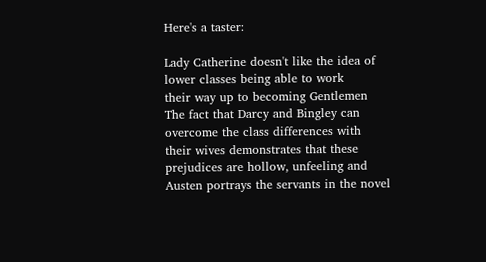Here's a taster:

Lady Catherine doesn't like the idea of lower classes being able to work
their way up to becoming Gentlemen
The fact that Darcy and Bingley can overcome the class differences with
their wives demonstrates that these prejudices are hollow, unfeeling and
Austen portrays the servants in the novel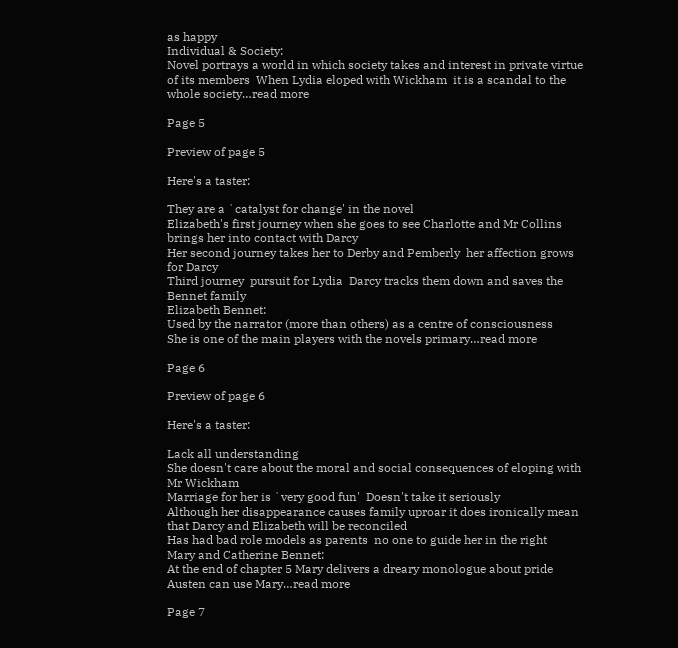as happy
Individual & Society:
Novel portrays a world in which society takes and interest in private virtue
of its members  When Lydia eloped with Wickham  it is a scandal to the
whole society…read more

Page 5

Preview of page 5

Here's a taster:

They are a `catalyst for change' in the novel
Elizabeth's first journey when she goes to see Charlotte and Mr Collins
brings her into contact with Darcy
Her second journey takes her to Derby and Pemberly  her affection grows
for Darcy
Third journey  pursuit for Lydia  Darcy tracks them down and saves the
Bennet family
Elizabeth Bennet:
Used by the narrator (more than others) as a centre of consciousness
She is one of the main players with the novels primary…read more

Page 6

Preview of page 6

Here's a taster:

Lack all understanding
She doesn't care about the moral and social consequences of eloping with
Mr Wickham
Marriage for her is `very good fun'  Doesn't take it seriously
Although her disappearance causes family uproar it does ironically mean
that Darcy and Elizabeth will be reconciled
Has had bad role models as parents  no one to guide her in the right
Mary and Catherine Bennet:
At the end of chapter 5 Mary delivers a dreary monologue about pride
Austen can use Mary…read more

Page 7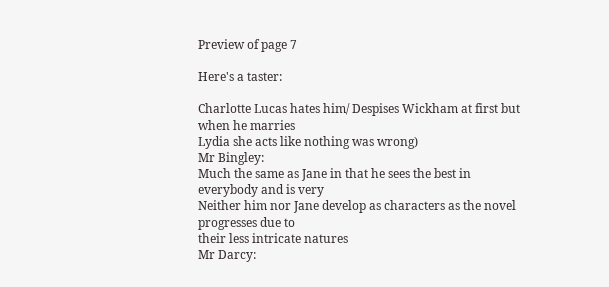Preview of page 7

Here's a taster:

Charlotte Lucas hates him/ Despises Wickham at first but when he marries
Lydia she acts like nothing was wrong)
Mr Bingley:
Much the same as Jane in that he sees the best in everybody and is very
Neither him nor Jane develop as characters as the novel progresses due to
their less intricate natures
Mr Darcy: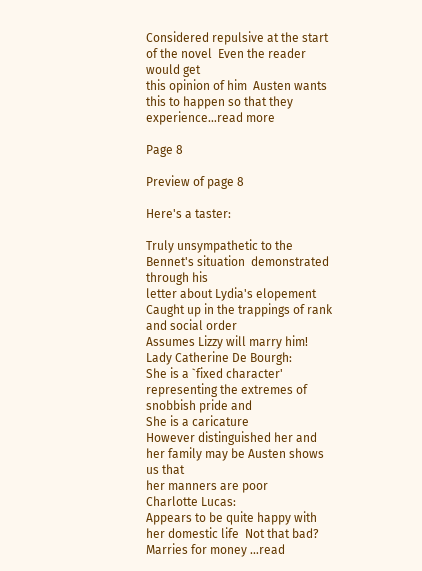Considered repulsive at the start of the novel  Even the reader would get
this opinion of him  Austen wants this to happen so that they experience…read more

Page 8

Preview of page 8

Here's a taster:

Truly unsympathetic to the Bennet's situation  demonstrated through his
letter about Lydia's elopement
Caught up in the trappings of rank and social order
Assumes Lizzy will marry him!
Lady Catherine De Bourgh:
She is a `fixed character' representing the extremes of snobbish pride and
She is a caricature
However distinguished her and her family may be Austen shows us that
her manners are poor
Charlotte Lucas:
Appears to be quite happy with her domestic life  Not that bad?
Marries for money …read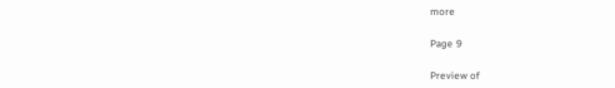more

Page 9

Preview of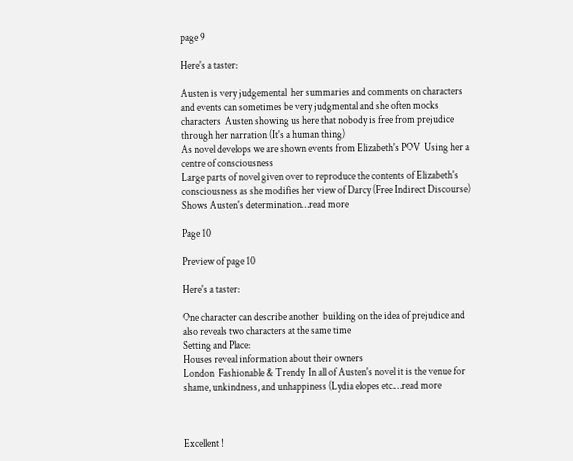page 9

Here's a taster:

Austen is very judgemental  her summaries and comments on characters
and events can sometimes be very judgmental and she often mocks
characters  Austen showing us here that nobody is free from prejudice
through her narration (It's a human thing)
As novel develops we are shown events from Elizabeth's POV  Using her a
centre of consciousness
Large parts of novel given over to reproduce the contents of Elizabeth's
consciousness as she modifies her view of Darcy (Free Indirect Discourse)
Shows Austen's determination…read more

Page 10

Preview of page 10

Here's a taster:

One character can describe another  building on the idea of prejudice and
also reveals two characters at the same time
Setting and Place:
Houses reveal information about their owners
London  Fashionable & Trendy  In all of Austen's novel it is the venue for
shame, unkindness, and unhappiness (Lydia elopes etc.…read more



Excellent !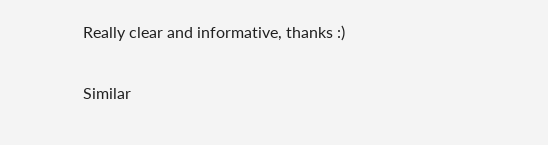Really clear and informative, thanks :)

Similar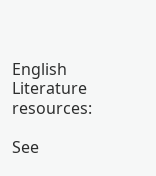English Literature resources:

See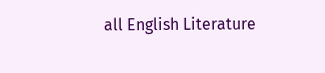all English Literature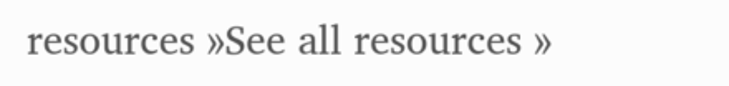resources »See all resources »